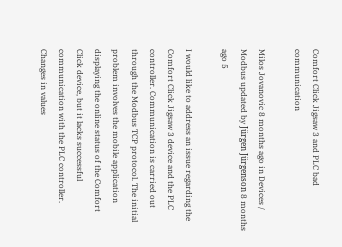Comfort Click Jigsaw 3 and PLC bad communication

Milos Jovanovic 8 months ago in Devices / Modbus updated by Jürgen Jürgenson 8 months ago 5

I would like to address an issue regarding the Comfort Click Jigsaw 3 device and the PLC controller. Communication is carried out through the Modbus TCP protocol. The initial problem involves the mobile application displaying the online status of the Comfort Click device, but it lacks successful communication with the PLC controller. Changes in values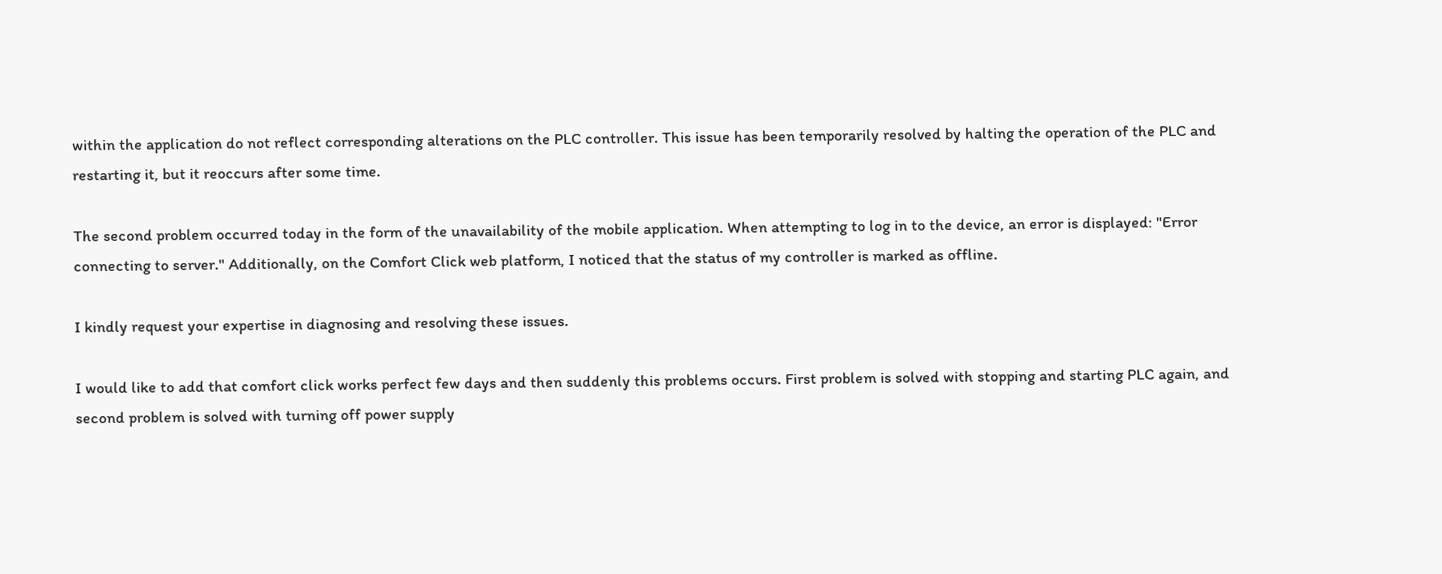within the application do not reflect corresponding alterations on the PLC controller. This issue has been temporarily resolved by halting the operation of the PLC and restarting it, but it reoccurs after some time.

The second problem occurred today in the form of the unavailability of the mobile application. When attempting to log in to the device, an error is displayed: "Error connecting to server." Additionally, on the Comfort Click web platform, I noticed that the status of my controller is marked as offline.

I kindly request your expertise in diagnosing and resolving these issues.

I would like to add that comfort click works perfect few days and then suddenly this problems occurs. First problem is solved with stopping and starting PLC again, and second problem is solved with turning off power supply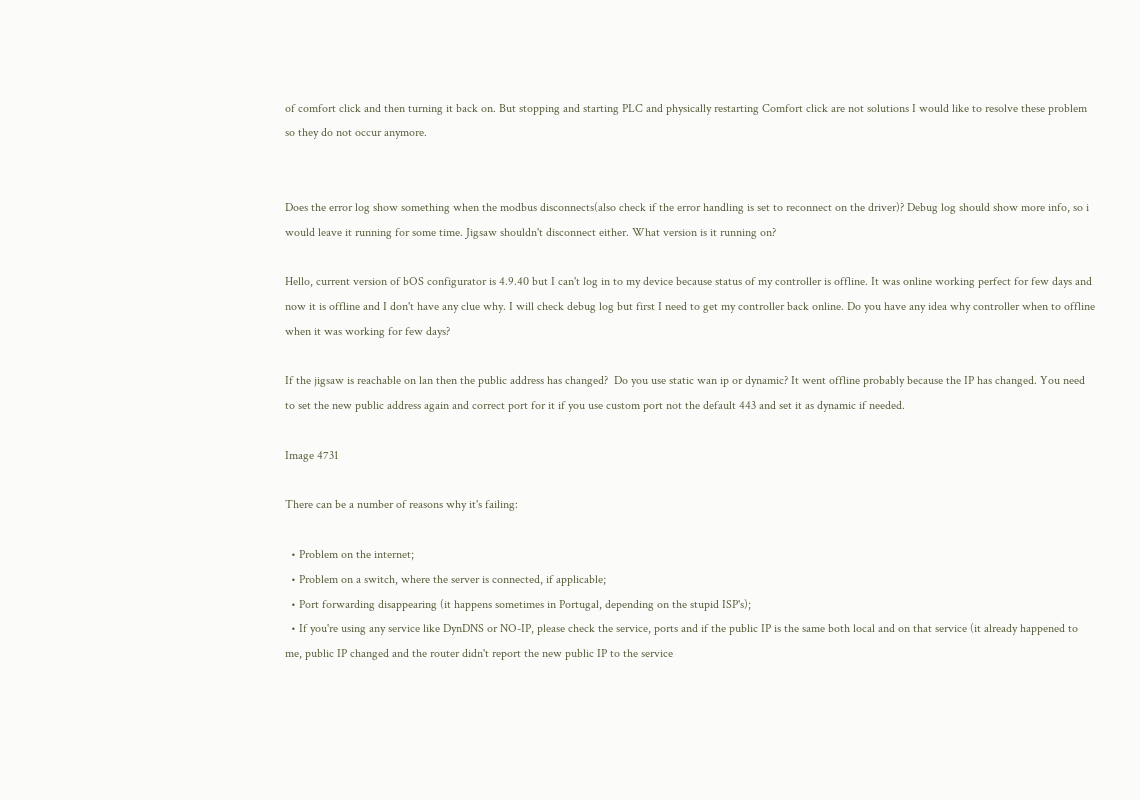of comfort click and then turning it back on. But stopping and starting PLC and physically restarting Comfort click are not solutions I would like to resolve these problem so they do not occur anymore.


Does the error log show something when the modbus disconnects(also check if the error handling is set to reconnect on the driver)? Debug log should show more info, so i would leave it running for some time. Jigsaw shouldn't disconnect either. What version is it running on?

Hello, current version of bOS configurator is 4.9.40 but I can't log in to my device because status of my controller is offline. It was online working perfect for few days and now it is offline and I don't have any clue why. I will check debug log but first I need to get my controller back online. Do you have any idea why controller when to offline when it was working for few days?

If the jigsaw is reachable on lan then the public address has changed?  Do you use static wan ip or dynamic? It went offline probably because the IP has changed. You need to set the new public address again and correct port for it if you use custom port not the default 443 and set it as dynamic if needed.

Image 4731

There can be a number of reasons why it's failing:

  • Problem on the internet;
  • Problem on a switch, where the server is connected, if applicable;
  • Port forwarding disappearing (it happens sometimes in Portugal, depending on the stupid ISP's);
  • If you're using any service like DynDNS or NO-IP, please check the service, ports and if the public IP is the same both local and on that service (it already happened to me, public IP changed and the router didn't report the new public IP to the service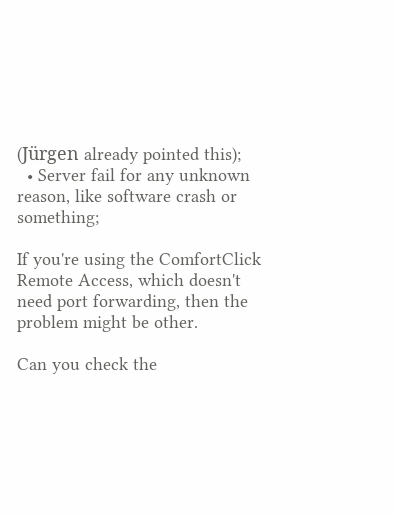(Jürgen already pointed this);
  • Server fail for any unknown reason, like software crash or something;

If you're using the ComfortClick Remote Access, which doesn't need port forwarding, then the problem might be other.

Can you check the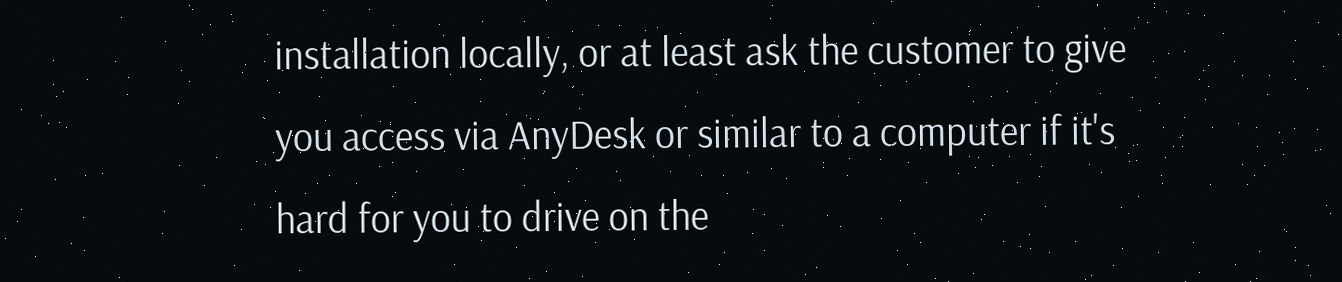installation locally, or at least ask the customer to give you access via AnyDesk or similar to a computer if it's hard for you to drive on the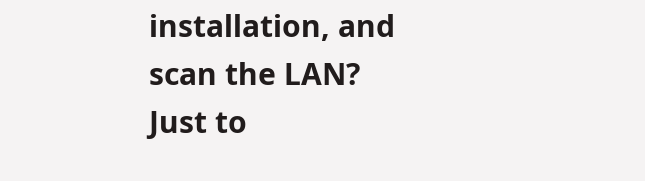installation, and scan the LAN? Just to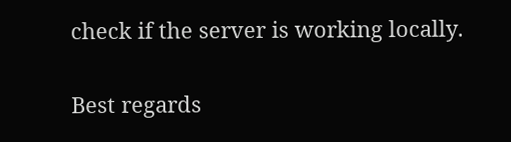check if the server is working locally.

Best regards